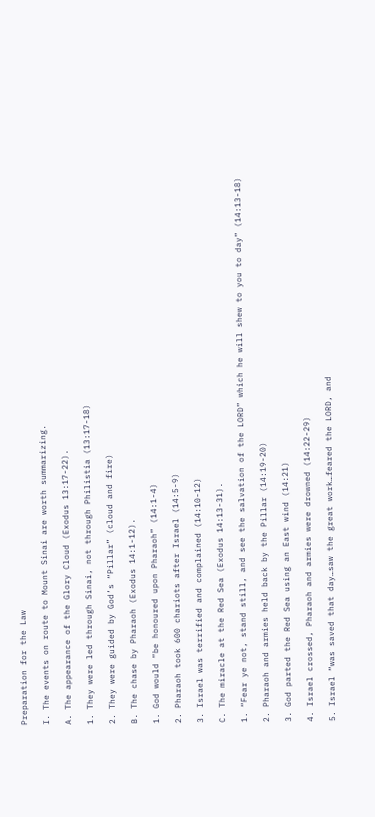Preparation for the Law

I. The events on route to Mount Sinai are worth summarizing.

A. The appearance of the Glory Cloud (Exodus 13:17-22).

1. They were led through Sinai, not through Philistia (13:17-18)

2. They were guided by God’s “Pillar” (cloud and fire)

B. The chase by Pharaoh (Exodus 14:1-12).

1. God would “be honoured upon Pharaoh” (14:1-4)

2. Pharaoh took 600 chariots after Israel (14:5-9)

3. Israel was terrified and complained (14:10-12)

C. The miracle at the Red Sea (Exodus 14:13-31).

1. “Fear ye not, stand still, and see the salvation of the LORD” which he will shew to you to day” (14:13-18)

2. Pharaoh and armies held back by the Pillar (14:19-20)

3. God parted the Red Sea using an East wind (14:21)

4. Israel crossed, Pharaoh and armies were drowned (14:22-29)

5. Israel “was saved that day…saw the great work…feared the LORD, and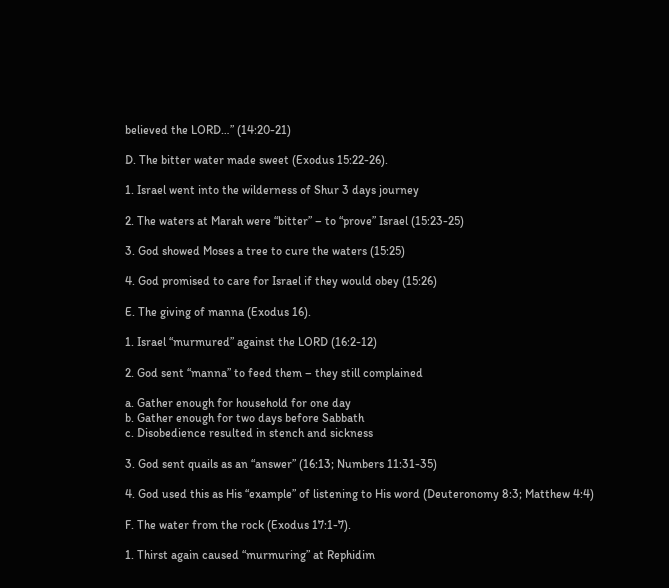believed the LORD…” (14:20-21)

D. The bitter water made sweet (Exodus 15:22-26).

1. Israel went into the wilderness of Shur 3 days journey

2. The waters at Marah were “bitter” – to “prove” Israel (15:23-25)

3. God showed Moses a tree to cure the waters (15:25)

4. God promised to care for Israel if they would obey (15:26)

E. The giving of manna (Exodus 16).

1. Israel “murmured” against the LORD (16:2-12)

2. God sent “manna” to feed them – they still complained

a. Gather enough for household for one day
b. Gather enough for two days before Sabbath
c. Disobedience resulted in stench and sickness

3. God sent quails as an “answer” (16:13; Numbers 11:31-35)

4. God used this as His “example” of listening to His word (Deuteronomy 8:3; Matthew 4:4)

F. The water from the rock (Exodus 17:1-7).

1. Thirst again caused “murmuring” at Rephidim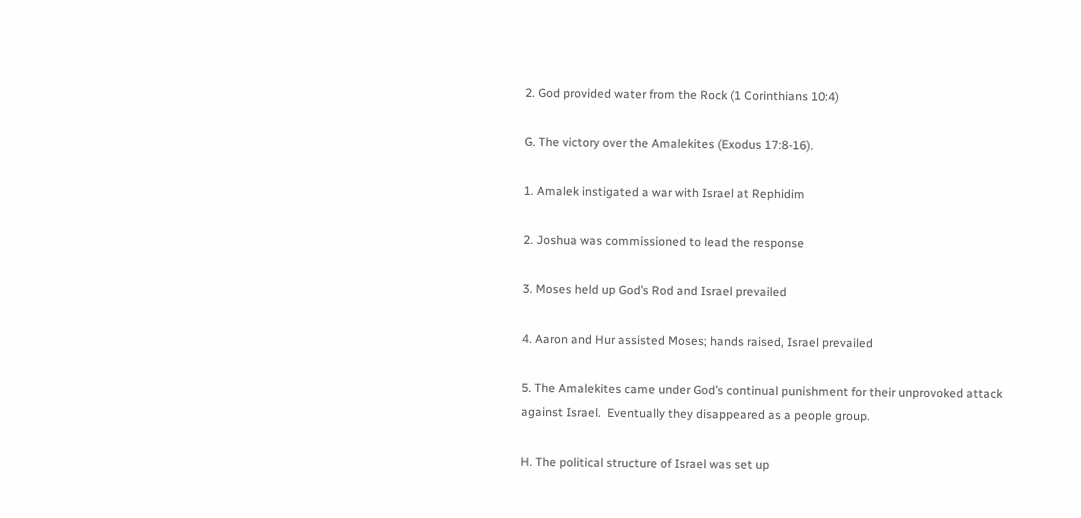2. God provided water from the Rock (1 Corinthians 10:4)

G. The victory over the Amalekites (Exodus 17:8-16).

1. Amalek instigated a war with Israel at Rephidim

2. Joshua was commissioned to lead the response

3. Moses held up God’s Rod and Israel prevailed

4. Aaron and Hur assisted Moses; hands raised, Israel prevailed

5. The Amalekites came under God’s continual punishment for their unprovoked attack against Israel.  Eventually they disappeared as a people group.

H. The political structure of Israel was set up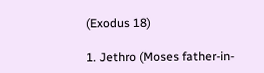(Exodus 18)

1. Jethro (Moses father-in-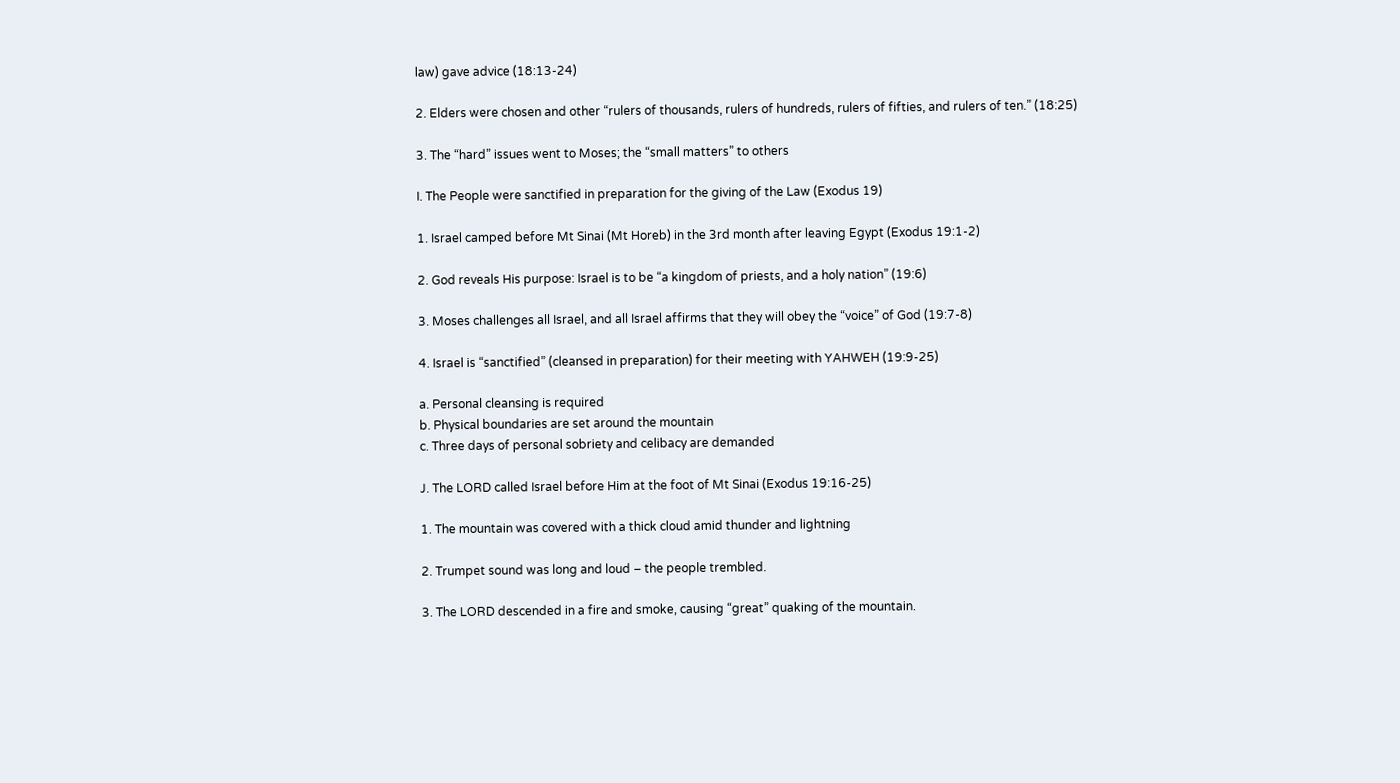law) gave advice (18:13-24)

2. Elders were chosen and other “rulers of thousands, rulers of hundreds, rulers of fifties, and rulers of ten.” (18:25)

3. The “hard” issues went to Moses; the “small matters” to others

I. The People were sanctified in preparation for the giving of the Law (Exodus 19)

1. Israel camped before Mt Sinai (Mt Horeb) in the 3rd month after leaving Egypt (Exodus 19:1-2)

2. God reveals His purpose: Israel is to be “a kingdom of priests, and a holy nation” (19:6)

3. Moses challenges all Israel, and all Israel affirms that they will obey the “voice” of God (19:7-8)

4. Israel is “sanctified” (cleansed in preparation) for their meeting with YAHWEH (19:9-25)

a. Personal cleansing is required
b. Physical boundaries are set around the mountain
c. Three days of personal sobriety and celibacy are demanded

J. The LORD called Israel before Him at the foot of Mt Sinai (Exodus 19:16-25)

1. The mountain was covered with a thick cloud amid thunder and lightning

2. Trumpet sound was long and loud – the people trembled.

3. The LORD descended in a fire and smoke, causing “great” quaking of the mountain.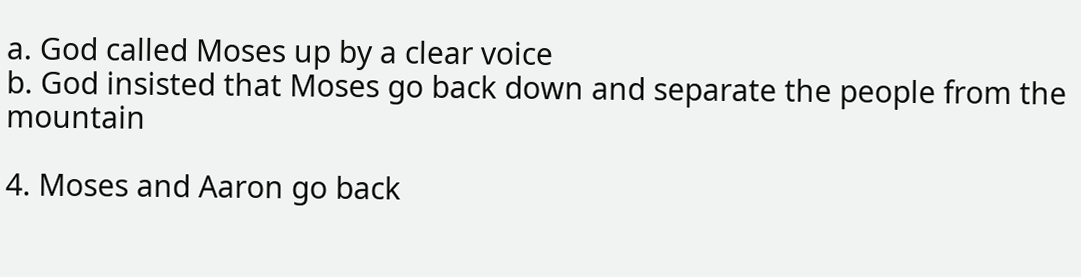a. God called Moses up by a clear voice
b. God insisted that Moses go back down and separate the people from the mountain

4. Moses and Aaron go back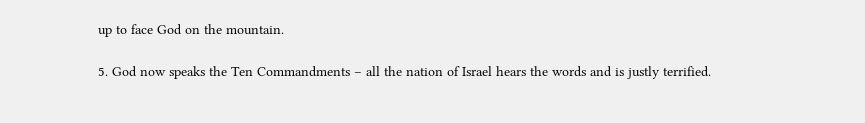up to face God on the mountain.

5. God now speaks the Ten Commandments – all the nation of Israel hears the words and is justly terrified.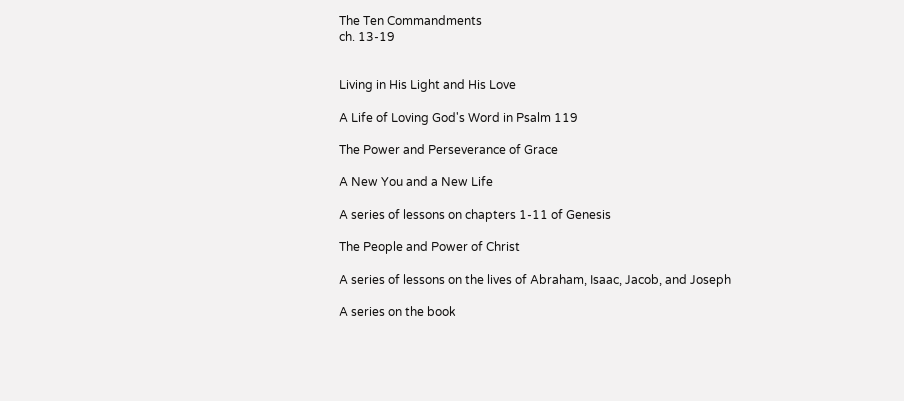The Ten Commandments
ch. 13-19


Living in His Light and His Love

A Life of Loving God's Word in Psalm 119

The Power and Perseverance of Grace

A New You and a New Life

A series of lessons on chapters 1-11 of Genesis

The People and Power of Christ

A series of lessons on the lives of Abraham, Isaac, Jacob, and Joseph

A series on the book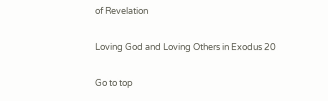of Revelation

Loving God and Loving Others in Exodus 20

Go to top